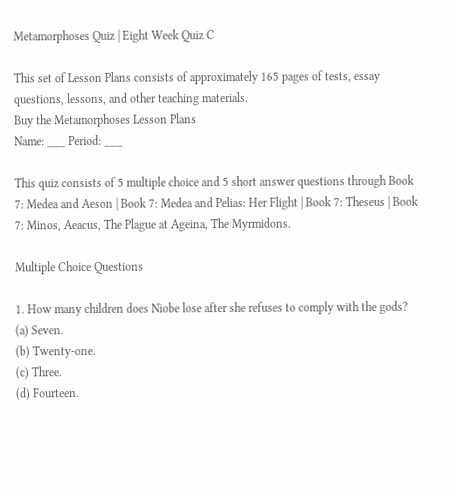Metamorphoses Quiz | Eight Week Quiz C

This set of Lesson Plans consists of approximately 165 pages of tests, essay questions, lessons, and other teaching materials.
Buy the Metamorphoses Lesson Plans
Name: ___ Period: ___

This quiz consists of 5 multiple choice and 5 short answer questions through Book 7: Medea and Aeson | Book 7: Medea and Pelias: Her Flight | Book 7: Theseus | Book 7: Minos, Aeacus, The Plague at Ageina, The Myrmidons.

Multiple Choice Questions

1. How many children does Niobe lose after she refuses to comply with the gods?
(a) Seven.
(b) Twenty-one.
(c) Three.
(d) Fourteen.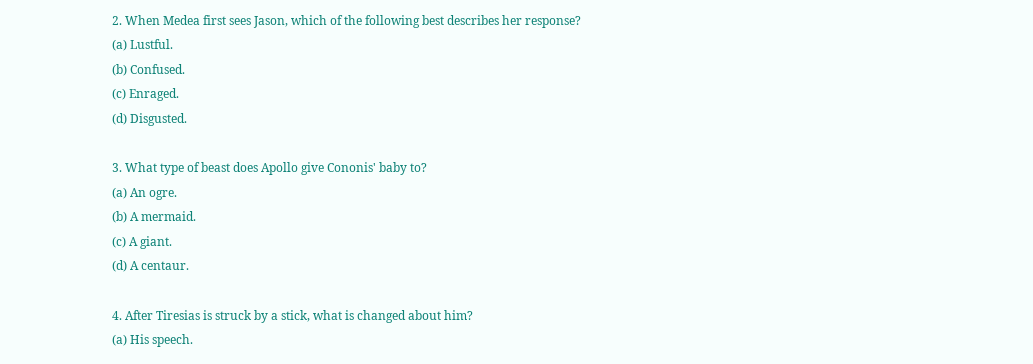2. When Medea first sees Jason, which of the following best describes her response?
(a) Lustful.
(b) Confused.
(c) Enraged.
(d) Disgusted.

3. What type of beast does Apollo give Cononis' baby to?
(a) An ogre.
(b) A mermaid.
(c) A giant.
(d) A centaur.

4. After Tiresias is struck by a stick, what is changed about him?
(a) His speech.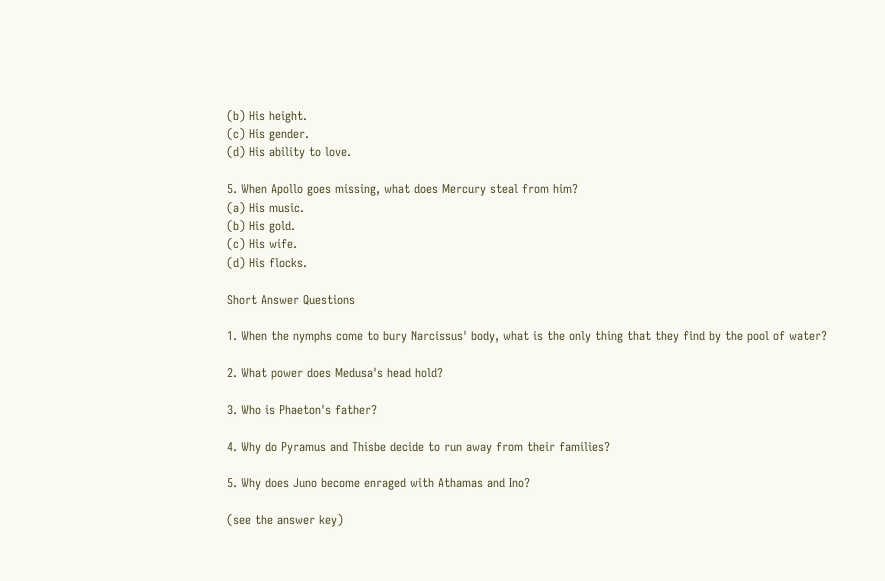(b) His height.
(c) His gender.
(d) His ability to love.

5. When Apollo goes missing, what does Mercury steal from him?
(a) His music.
(b) His gold.
(c) His wife.
(d) His flocks.

Short Answer Questions

1. When the nymphs come to bury Narcissus' body, what is the only thing that they find by the pool of water?

2. What power does Medusa's head hold?

3. Who is Phaeton's father?

4. Why do Pyramus and Thisbe decide to run away from their families?

5. Why does Juno become enraged with Athamas and Ino?

(see the answer key)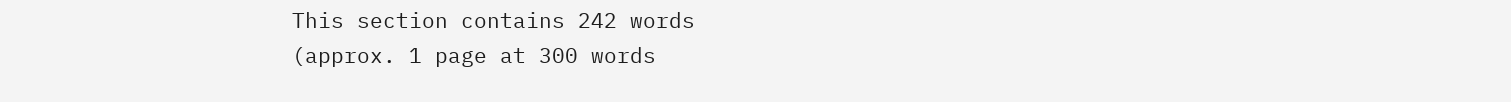This section contains 242 words
(approx. 1 page at 300 words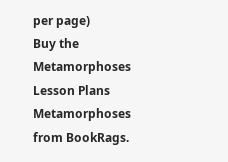per page)
Buy the Metamorphoses Lesson Plans
Metamorphoses from BookRags.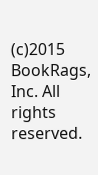(c)2015 BookRags, Inc. All rights reserved.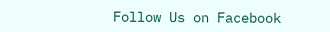Follow Us on Facebook